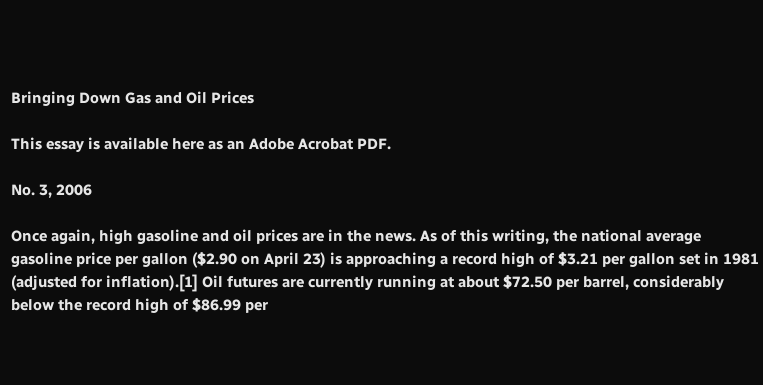Bringing Down Gas and Oil Prices

This essay is available here as an Adobe Acrobat PDF.

No. 3, 2006

Once again, high gasoline and oil prices are in the news. As of this writing, the national average gasoline price per gallon ($2.90 on April 23) is approaching a record high of $3.21 per gallon set in 1981 (adjusted for inflation).[1] Oil futures are currently running at about $72.50 per barrel, considerably below the record high of $86.99 per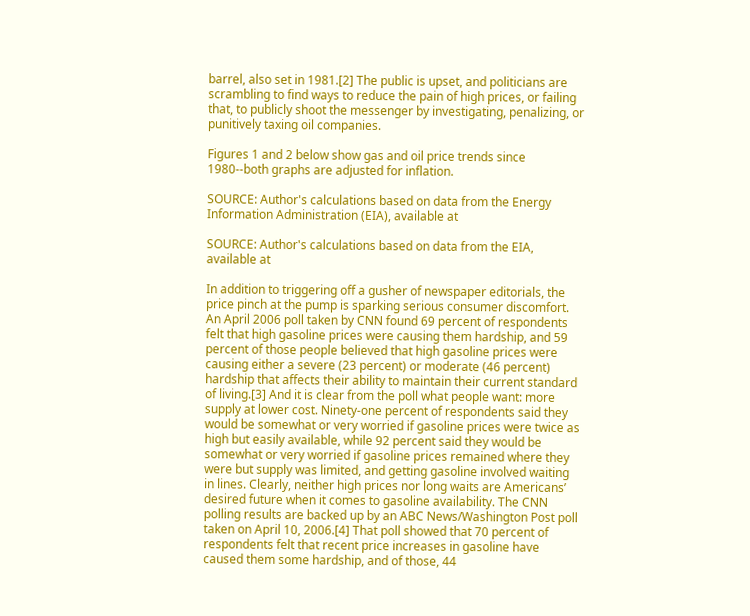barrel, also set in 1981.[2] The public is upset, and politicians are scrambling to find ways to reduce the pain of high prices, or failing that, to publicly shoot the messenger by investigating, penalizing, or punitively taxing oil companies.

Figures 1 and 2 below show gas and oil price trends since 1980--both graphs are adjusted for inflation.

SOURCE: Author's calculations based on data from the Energy Information Administration (EIA), available at

SOURCE: Author's calculations based on data from the EIA, available at

In addition to triggering off a gusher of newspaper editorials, the price pinch at the pump is sparking serious consumer discomfort. An April 2006 poll taken by CNN found 69 percent of respondents felt that high gasoline prices were causing them hardship, and 59 percent of those people believed that high gasoline prices were causing either a severe (23 percent) or moderate (46 percent) hardship that affects their ability to maintain their current standard of living.[3] And it is clear from the poll what people want: more supply at lower cost. Ninety-one percent of respondents said they would be somewhat or very worried if gasoline prices were twice as high but easily available, while 92 percent said they would be somewhat or very worried if gasoline prices remained where they were but supply was limited, and getting gasoline involved waiting in lines. Clearly, neither high prices nor long waits are Americans’ desired future when it comes to gasoline availability. The CNN polling results are backed up by an ABC News/Washington Post poll taken on April 10, 2006.[4] That poll showed that 70 percent of respondents felt that recent price increases in gasoline have caused them some hardship, and of those, 44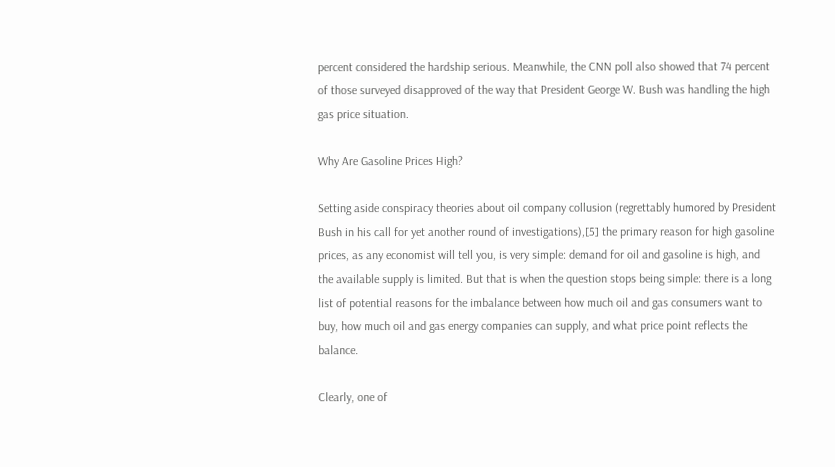percent considered the hardship serious. Meanwhile, the CNN poll also showed that 74 percent of those surveyed disapproved of the way that President George W. Bush was handling the high gas price situation.

Why Are Gasoline Prices High?

Setting aside conspiracy theories about oil company collusion (regrettably humored by President Bush in his call for yet another round of investigations),[5] the primary reason for high gasoline prices, as any economist will tell you, is very simple: demand for oil and gasoline is high, and the available supply is limited. But that is when the question stops being simple: there is a long list of potential reasons for the imbalance between how much oil and gas consumers want to buy, how much oil and gas energy companies can supply, and what price point reflects the balance.

Clearly, one of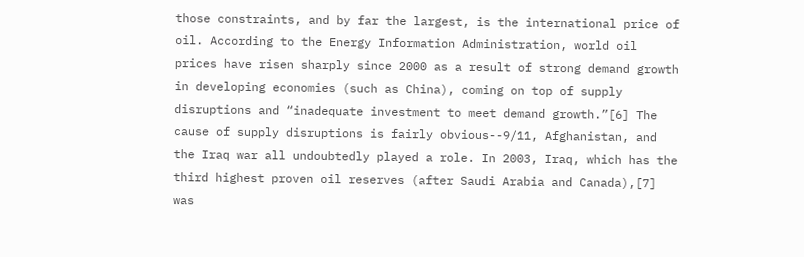those constraints, and by far the largest, is the international price of oil. According to the Energy Information Administration, world oil prices have risen sharply since 2000 as a result of strong demand growth in developing economies (such as China), coming on top of supply disruptions and “inadequate investment to meet demand growth.”[6] The cause of supply disruptions is fairly obvious--9/11, Afghanistan, and the Iraq war all undoubtedly played a role. In 2003, Iraq, which has the third highest proven oil reserves (after Saudi Arabia and Canada),[7] was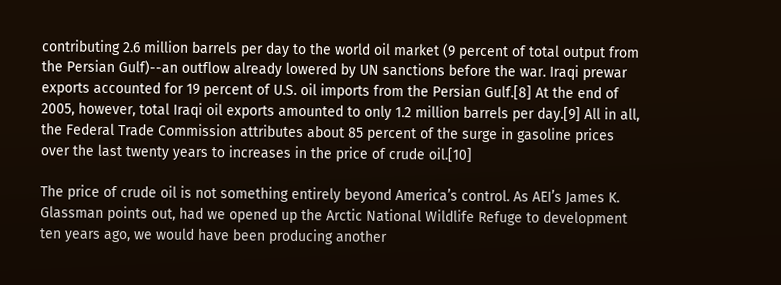contributing 2.6 million barrels per day to the world oil market (9 percent of total output from the Persian Gulf)--an outflow already lowered by UN sanctions before the war. Iraqi prewar exports accounted for 19 percent of U.S. oil imports from the Persian Gulf.[8] At the end of 2005, however, total Iraqi oil exports amounted to only 1.2 million barrels per day.[9] All in all, the Federal Trade Commission attributes about 85 percent of the surge in gasoline prices over the last twenty years to increases in the price of crude oil.[10]

The price of crude oil is not something entirely beyond America’s control. As AEI’s James K. Glassman points out, had we opened up the Arctic National Wildlife Refuge to development ten years ago, we would have been producing another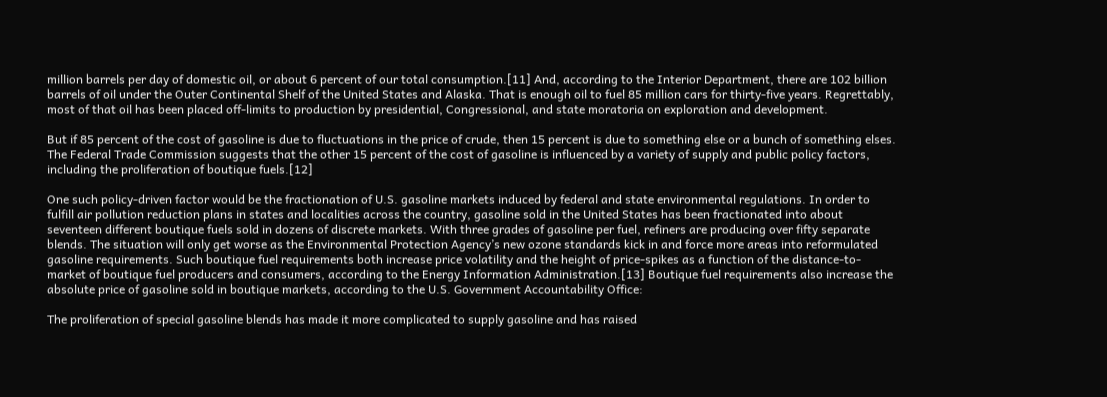million barrels per day of domestic oil, or about 6 percent of our total consumption.[11] And, according to the Interior Department, there are 102 billion barrels of oil under the Outer Continental Shelf of the United States and Alaska. That is enough oil to fuel 85 million cars for thirty-five years. Regrettably, most of that oil has been placed off-limits to production by presidential, Congressional, and state moratoria on exploration and development.

But if 85 percent of the cost of gasoline is due to fluctuations in the price of crude, then 15 percent is due to something else or a bunch of something elses. The Federal Trade Commission suggests that the other 15 percent of the cost of gasoline is influenced by a variety of supply and public policy factors, including the proliferation of boutique fuels.[12]

One such policy-driven factor would be the fractionation of U.S. gasoline markets induced by federal and state environmental regulations. In order to fulfill air pollution reduction plans in states and localities across the country, gasoline sold in the United States has been fractionated into about seventeen different boutique fuels sold in dozens of discrete markets. With three grades of gasoline per fuel, refiners are producing over fifty separate blends. The situation will only get worse as the Environmental Protection Agency’s new ozone standards kick in and force more areas into reformulated gasoline requirements. Such boutique fuel requirements both increase price volatility and the height of price-spikes as a function of the distance-to-market of boutique fuel producers and consumers, according to the Energy Information Administration.[13] Boutique fuel requirements also increase the absolute price of gasoline sold in boutique markets, according to the U.S. Government Accountability Office:

The proliferation of special gasoline blends has made it more complicated to supply gasoline and has raised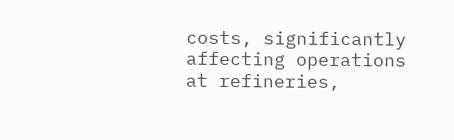costs, significantly affecting operations at refineries,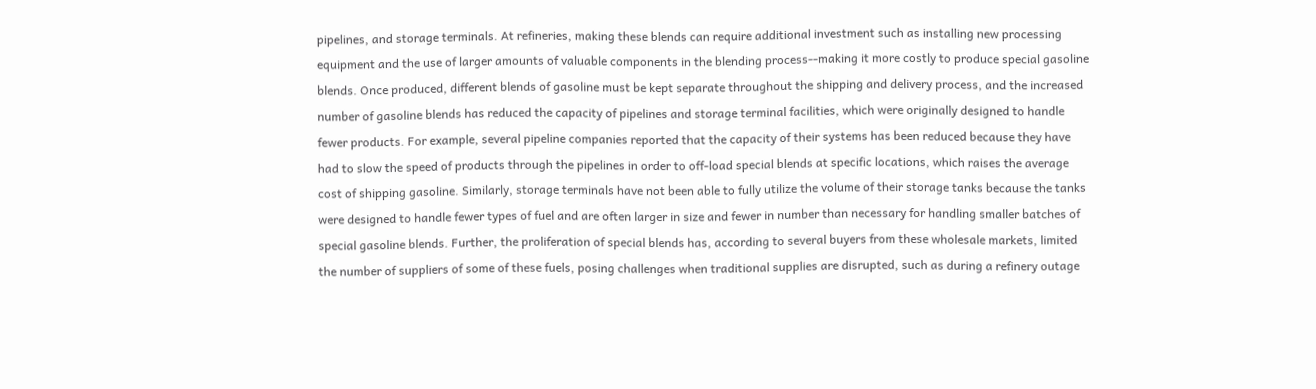pipelines, and storage terminals. At refineries, making these blends can require additional investment such as installing new processing equipment and the use of larger amounts of valuable components in the blending process--making it more costly to produce special gasoline blends. Once produced, different blends of gasoline must be kept separate throughout the shipping and delivery process, and the increased number of gasoline blends has reduced the capacity of pipelines and storage terminal facilities, which were originally designed to handle fewer products. For example, several pipeline companies reported that the capacity of their systems has been reduced because they have had to slow the speed of products through the pipelines in order to off-load special blends at specific locations, which raises the average cost of shipping gasoline. Similarly, storage terminals have not been able to fully utilize the volume of their storage tanks because the tanks were designed to handle fewer types of fuel and are often larger in size and fewer in number than necessary for handling smaller batches of special gasoline blends. Further, the proliferation of special blends has, according to several buyers from these wholesale markets, limited the number of suppliers of some of these fuels, posing challenges when traditional supplies are disrupted, such as during a refinery outage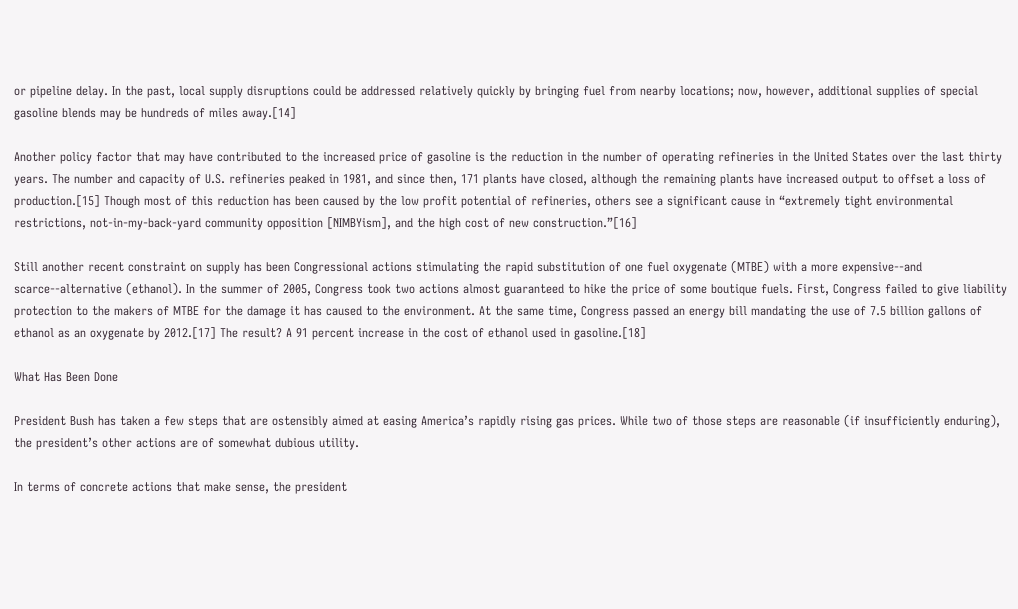or pipeline delay. In the past, local supply disruptions could be addressed relatively quickly by bringing fuel from nearby locations; now, however, additional supplies of special gasoline blends may be hundreds of miles away.[14]

Another policy factor that may have contributed to the increased price of gasoline is the reduction in the number of operating refineries in the United States over the last thirty years. The number and capacity of U.S. refineries peaked in 1981, and since then, 171 plants have closed, although the remaining plants have increased output to offset a loss of production.[15] Though most of this reduction has been caused by the low profit potential of refineries, others see a significant cause in “extremely tight environmental restrictions, not-in-my-back-yard community opposition [NIMBYism], and the high cost of new construction.”[16]

Still another recent constraint on supply has been Congressional actions stimulating the rapid substitution of one fuel oxygenate (MTBE) with a more expensive--and scarce--alternative (ethanol). In the summer of 2005, Congress took two actions almost guaranteed to hike the price of some boutique fuels. First, Congress failed to give liability protection to the makers of MTBE for the damage it has caused to the environment. At the same time, Congress passed an energy bill mandating the use of 7.5 billion gallons of ethanol as an oxygenate by 2012.[17] The result? A 91 percent increase in the cost of ethanol used in gasoline.[18]

What Has Been Done

President Bush has taken a few steps that are ostensibly aimed at easing America’s rapidly rising gas prices. While two of those steps are reasonable (if insufficiently enduring), the president’s other actions are of somewhat dubious utility.

In terms of concrete actions that make sense, the president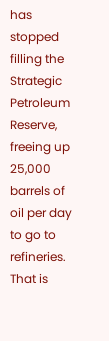has stopped filling the Strategic Petroleum Reserve, freeing up 25,000 barrels of oil per day to go to refineries. That is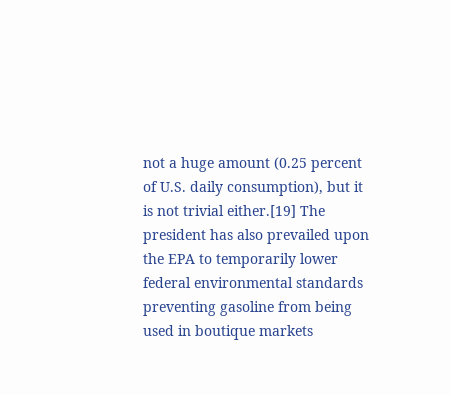not a huge amount (0.25 percent of U.S. daily consumption), but it is not trivial either.[19] The president has also prevailed upon the EPA to temporarily lower federal environmental standards preventing gasoline from being used in boutique markets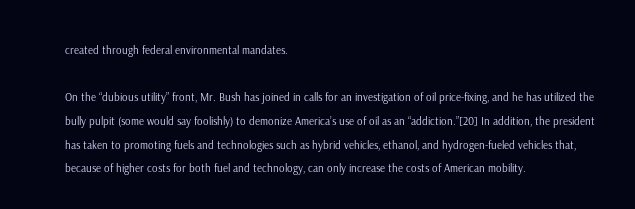created through federal environmental mandates.

On the “dubious utility” front, Mr. Bush has joined in calls for an investigation of oil price-fixing, and he has utilized the bully pulpit (some would say foolishly) to demonize America’s use of oil as an “addiction.”[20] In addition, the president has taken to promoting fuels and technologies such as hybrid vehicles, ethanol, and hydrogen-fueled vehicles that, because of higher costs for both fuel and technology, can only increase the costs of American mobility.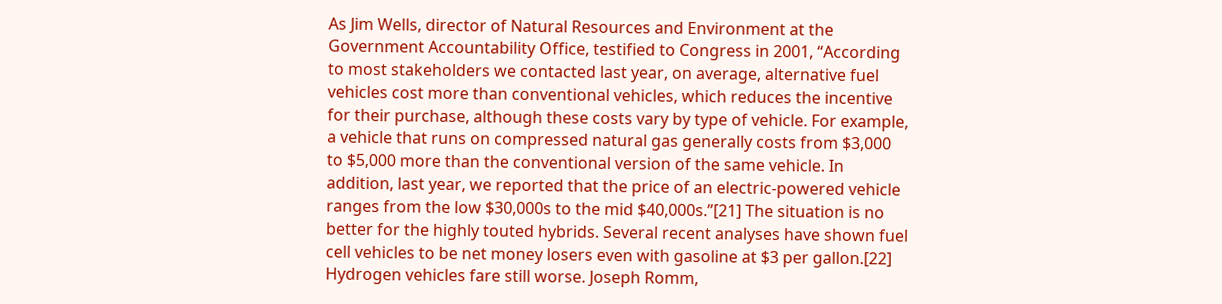As Jim Wells, director of Natural Resources and Environment at the Government Accountability Office, testified to Congress in 2001, “According to most stakeholders we contacted last year, on average, alternative fuel vehicles cost more than conventional vehicles, which reduces the incentive for their purchase, although these costs vary by type of vehicle. For example, a vehicle that runs on compressed natural gas generally costs from $3,000 to $5,000 more than the conventional version of the same vehicle. In addition, last year, we reported that the price of an electric-powered vehicle ranges from the low $30,000s to the mid $40,000s.”[21] The situation is no better for the highly touted hybrids. Several recent analyses have shown fuel cell vehicles to be net money losers even with gasoline at $3 per gallon.[22] Hydrogen vehicles fare still worse. Joseph Romm,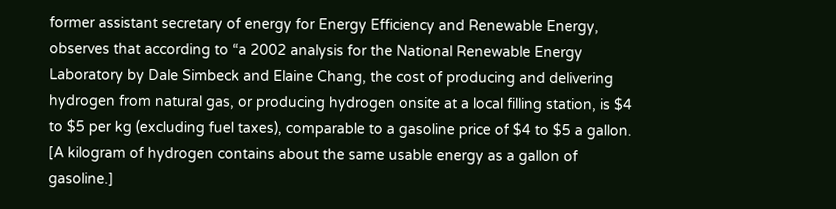former assistant secretary of energy for Energy Efficiency and Renewable Energy, observes that according to “a 2002 analysis for the National Renewable Energy Laboratory by Dale Simbeck and Elaine Chang, the cost of producing and delivering hydrogen from natural gas, or producing hydrogen onsite at a local filling station, is $4 to $5 per kg (excluding fuel taxes), comparable to a gasoline price of $4 to $5 a gallon. [A kilogram of hydrogen contains about the same usable energy as a gallon of gasoline.]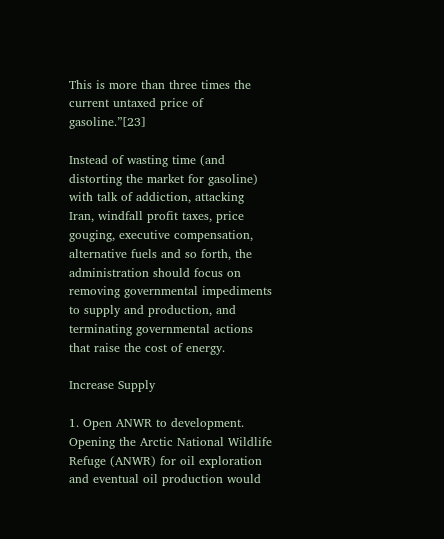This is more than three times the current untaxed price of gasoline.”[23]

Instead of wasting time (and distorting the market for gasoline) with talk of addiction, attacking Iran, windfall profit taxes, price gouging, executive compensation, alternative fuels and so forth, the administration should focus on removing governmental impediments to supply and production, and terminating governmental actions that raise the cost of energy.

Increase Supply

1. Open ANWR to development. Opening the Arctic National Wildlife Refuge (ANWR) for oil exploration and eventual oil production would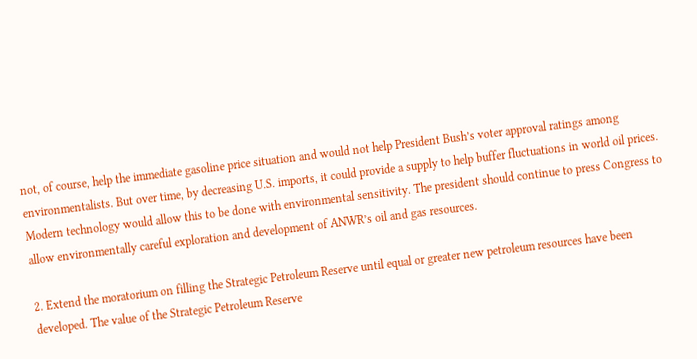not, of course, help the immediate gasoline price situation and would not help President Bush’s voter approval ratings among environmentalists. But over time, by decreasing U.S. imports, it could provide a supply to help buffer fluctuations in world oil prices. Modern technology would allow this to be done with environmental sensitivity. The president should continue to press Congress to allow environmentally careful exploration and development of ANWR’s oil and gas resources.

2. Extend the moratorium on filling the Strategic Petroleum Reserve until equal or greater new petroleum resources have been developed. The value of the Strategic Petroleum Reserve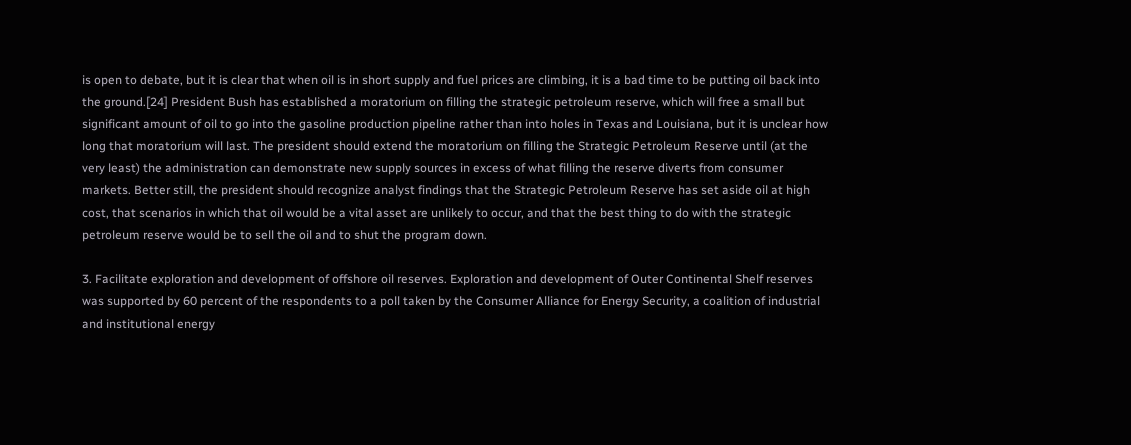is open to debate, but it is clear that when oil is in short supply and fuel prices are climbing, it is a bad time to be putting oil back into the ground.[24] President Bush has established a moratorium on filling the strategic petroleum reserve, which will free a small but significant amount of oil to go into the gasoline production pipeline rather than into holes in Texas and Louisiana, but it is unclear how long that moratorium will last. The president should extend the moratorium on filling the Strategic Petroleum Reserve until (at the very least) the administration can demonstrate new supply sources in excess of what filling the reserve diverts from consumer markets. Better still, the president should recognize analyst findings that the Strategic Petroleum Reserve has set aside oil at high cost, that scenarios in which that oil would be a vital asset are unlikely to occur, and that the best thing to do with the strategic petroleum reserve would be to sell the oil and to shut the program down.

3. Facilitate exploration and development of offshore oil reserves. Exploration and development of Outer Continental Shelf reserves was supported by 60 percent of the respondents to a poll taken by the Consumer Alliance for Energy Security, a coalition of industrial and institutional energy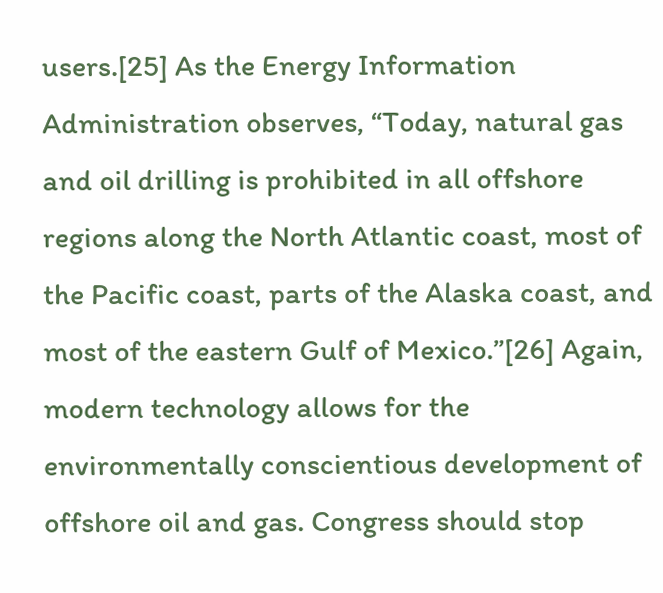users.[25] As the Energy Information Administration observes, “Today, natural gas and oil drilling is prohibited in all offshore regions along the North Atlantic coast, most of the Pacific coast, parts of the Alaska coast, and most of the eastern Gulf of Mexico.”[26] Again, modern technology allows for the environmentally conscientious development of offshore oil and gas. Congress should stop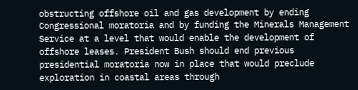obstructing offshore oil and gas development by ending Congressional moratoria and by funding the Minerals Management Service at a level that would enable the development of offshore leases. President Bush should end previous presidential moratoria now in place that would preclude exploration in coastal areas through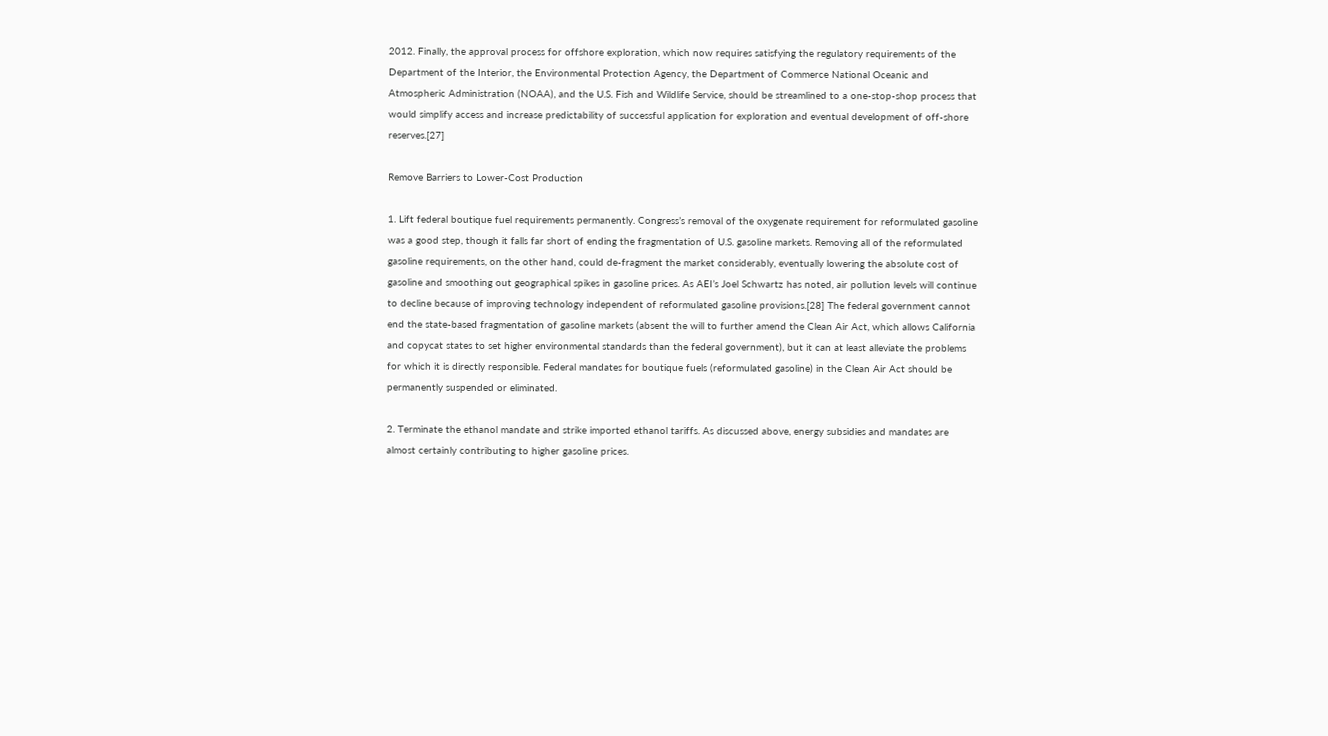2012. Finally, the approval process for offshore exploration, which now requires satisfying the regulatory requirements of the Department of the Interior, the Environmental Protection Agency, the Department of Commerce National Oceanic and Atmospheric Administration (NOAA), and the U.S. Fish and Wildlife Service, should be streamlined to a one-stop-shop process that would simplify access and increase predictability of successful application for exploration and eventual development of off-shore reserves.[27]

Remove Barriers to Lower-Cost Production

1. Lift federal boutique fuel requirements permanently. Congress’s removal of the oxygenate requirement for reformulated gasoline was a good step, though it falls far short of ending the fragmentation of U.S. gasoline markets. Removing all of the reformulated gasoline requirements, on the other hand, could de-fragment the market considerably, eventually lowering the absolute cost of gasoline and smoothing out geographical spikes in gasoline prices. As AEI’s Joel Schwartz has noted, air pollution levels will continue to decline because of improving technology independent of reformulated gasoline provisions.[28] The federal government cannot end the state-based fragmentation of gasoline markets (absent the will to further amend the Clean Air Act, which allows California and copycat states to set higher environmental standards than the federal government), but it can at least alleviate the problems for which it is directly responsible. Federal mandates for boutique fuels (reformulated gasoline) in the Clean Air Act should be permanently suspended or eliminated.

2. Terminate the ethanol mandate and strike imported ethanol tariffs. As discussed above, energy subsidies and mandates are almost certainly contributing to higher gasoline prices.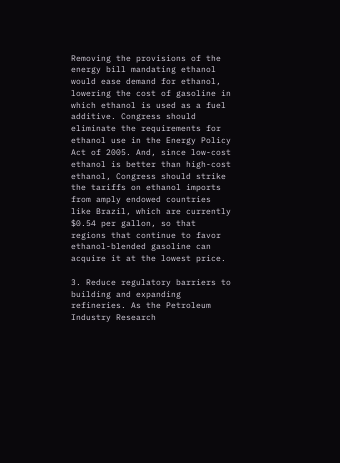Removing the provisions of the energy bill mandating ethanol would ease demand for ethanol, lowering the cost of gasoline in which ethanol is used as a fuel additive. Congress should eliminate the requirements for ethanol use in the Energy Policy Act of 2005. And, since low-cost ethanol is better than high-cost ethanol, Congress should strike the tariffs on ethanol imports from amply endowed countries like Brazil, which are currently $0.54 per gallon, so that regions that continue to favor ethanol-blended gasoline can acquire it at the lowest price.

3. Reduce regulatory barriers to building and expanding refineries. As the Petroleum Industry Research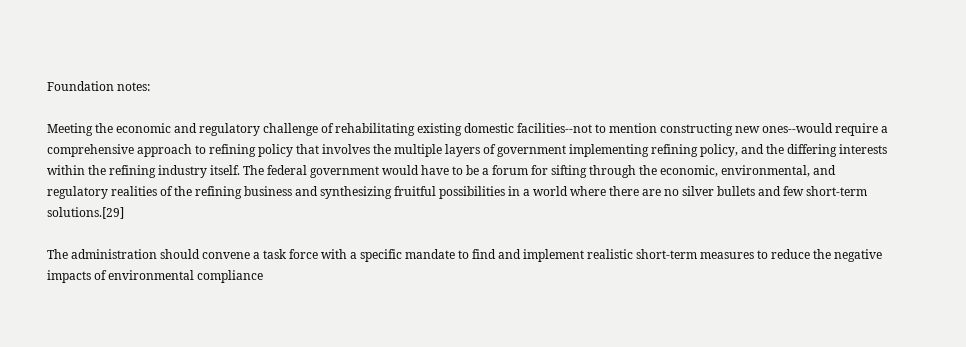Foundation notes:

Meeting the economic and regulatory challenge of rehabilitating existing domestic facilities--not to mention constructing new ones--would require a comprehensive approach to refining policy that involves the multiple layers of government implementing refining policy, and the differing interests within the refining industry itself. The federal government would have to be a forum for sifting through the economic, environmental, and regulatory realities of the refining business and synthesizing fruitful possibilities in a world where there are no silver bullets and few short-term solutions.[29]

The administration should convene a task force with a specific mandate to find and implement realistic short-term measures to reduce the negative impacts of environmental compliance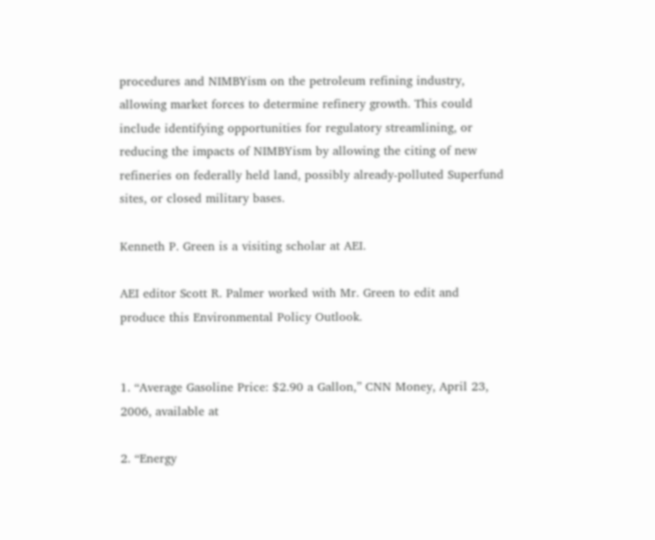procedures and NIMBYism on the petroleum refining industry, allowing market forces to determine refinery growth. This could include identifying opportunities for regulatory streamlining, or reducing the impacts of NIMBYism by allowing the citing of new refineries on federally held land, possibly already-polluted Superfund sites, or closed military bases.

Kenneth P. Green is a visiting scholar at AEI.

AEI editor Scott R. Palmer worked with Mr. Green to edit and produce this Environmental Policy Outlook.


1. “Average Gasoline Price: $2.90 a Gallon,” CNN Money, April 23, 2006, available at

2. “Energy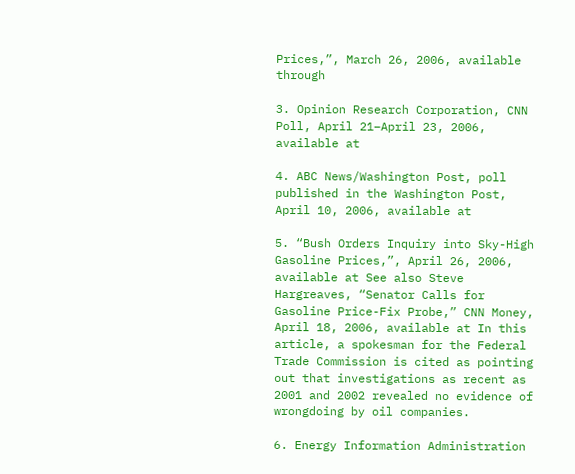Prices,”, March 26, 2006, available through

3. Opinion Research Corporation, CNN Poll, April 21–April 23, 2006, available at

4. ABC News/Washington Post, poll published in the Washington Post, April 10, 2006, available at

5. “Bush Orders Inquiry into Sky-High Gasoline Prices,”, April 26, 2006, available at See also Steve Hargreaves, “Senator Calls for Gasoline Price-Fix Probe,” CNN Money, April 18, 2006, available at In this article, a spokesman for the Federal Trade Commission is cited as pointing out that investigations as recent as 2001 and 2002 revealed no evidence of wrongdoing by oil companies.

6. Energy Information Administration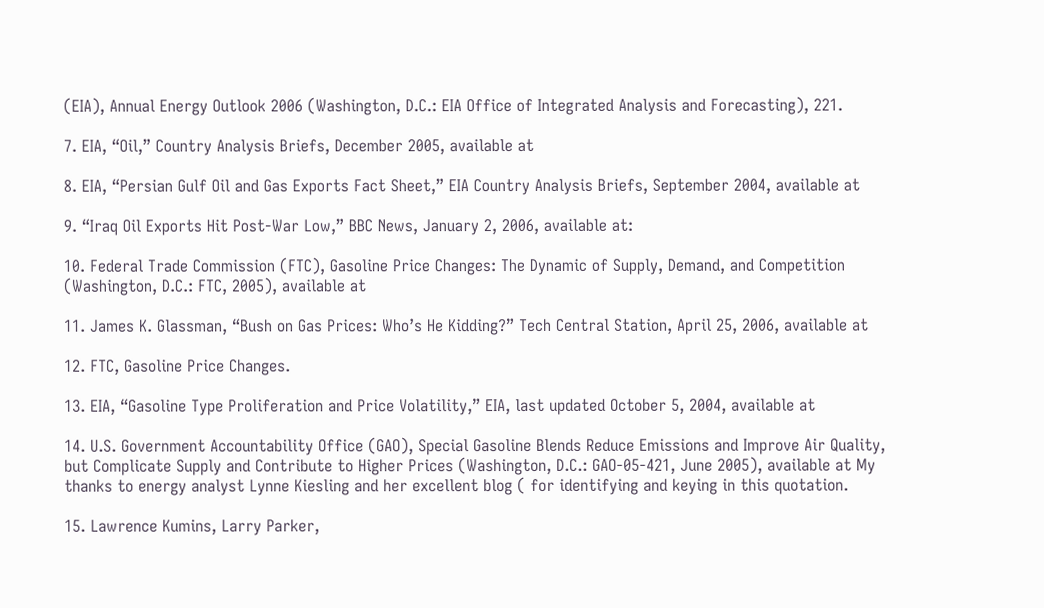(EIA), Annual Energy Outlook 2006 (Washington, D.C.: EIA Office of Integrated Analysis and Forecasting), 221.

7. EIA, “Oil,” Country Analysis Briefs, December 2005, available at

8. EIA, “Persian Gulf Oil and Gas Exports Fact Sheet,” EIA Country Analysis Briefs, September 2004, available at

9. “Iraq Oil Exports Hit Post-War Low,” BBC News, January 2, 2006, available at:

10. Federal Trade Commission (FTC), Gasoline Price Changes: The Dynamic of Supply, Demand, and Competition (Washington, D.C.: FTC, 2005), available at

11. James K. Glassman, “Bush on Gas Prices: Who’s He Kidding?” Tech Central Station, April 25, 2006, available at

12. FTC, Gasoline Price Changes.

13. EIA, “Gasoline Type Proliferation and Price Volatility,” EIA, last updated October 5, 2004, available at

14. U.S. Government Accountability Office (GAO), Special Gasoline Blends Reduce Emissions and Improve Air Quality, but Complicate Supply and Contribute to Higher Prices (Washington, D.C.: GAO-05-421, June 2005), available at My thanks to energy analyst Lynne Kiesling and her excellent blog ( for identifying and keying in this quotation.

15. Lawrence Kumins, Larry Parker,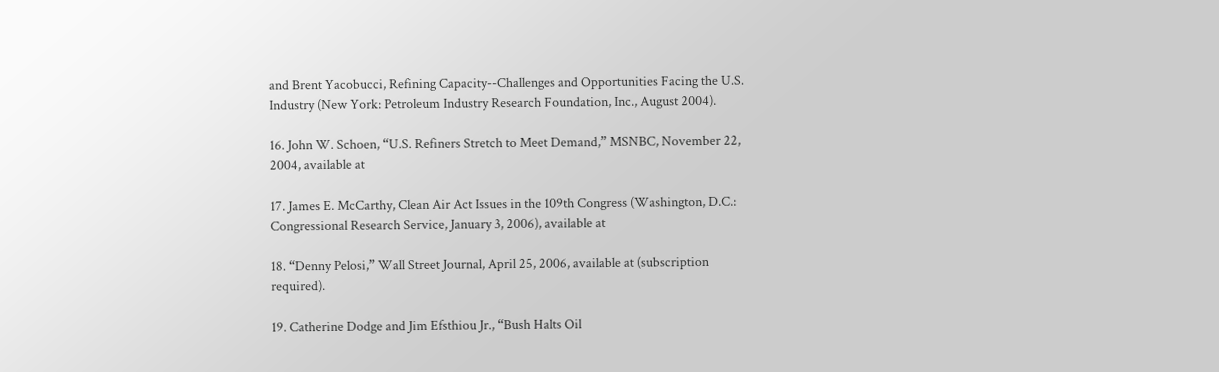and Brent Yacobucci, Refining Capacity--Challenges and Opportunities Facing the U.S. Industry (New York: Petroleum Industry Research Foundation, Inc., August 2004).

16. John W. Schoen, “U.S. Refiners Stretch to Meet Demand,” MSNBC, November 22, 2004, available at

17. James E. McCarthy, Clean Air Act Issues in the 109th Congress (Washington, D.C.: Congressional Research Service, January 3, 2006), available at

18. “Denny Pelosi,” Wall Street Journal, April 25, 2006, available at (subscription required).

19. Catherine Dodge and Jim Efsthiou Jr., “Bush Halts Oil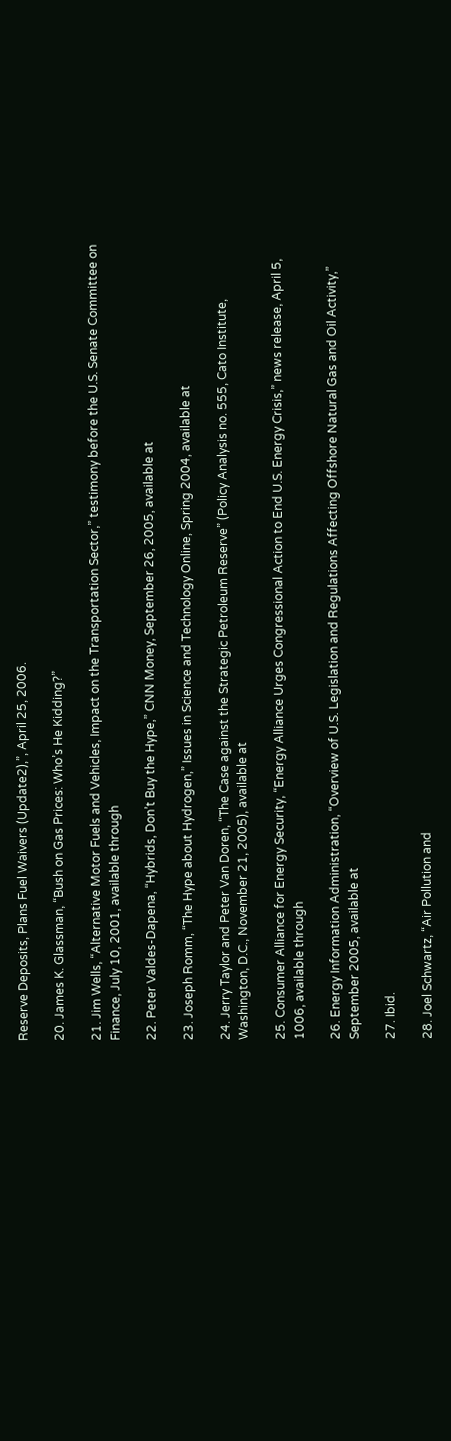Reserve Deposits, Plans Fuel Waivers (Update2),”, April 25, 2006.

20. James K. Glassman, “Bush on Gas Prices: Who’s He Kidding?”

21. Jim Wells, “Alternative Motor Fuels and Vehicles, Impact on the Transportation Sector,” testimony before the U.S. Senate Committee on Finance, July 10, 2001, available through

22. Peter Valdes-Dapena, “Hybrids, Don’t Buy the Hype,” CNN Money, September 26, 2005, available at

23. Joseph Romm, “The Hype about Hydrogen,” Issues in Science and Technology Online, Spring 2004, available at

24. Jerry Taylor and Peter Van Doren, “The Case against the Strategic Petroleum Reserve” (Policy Analysis no. 555, Cato Institute, Washington, D.C., November 21, 2005), available at

25. Consumer Alliance for Energy Security, “Energy Alliance Urges Congressional Action to End U.S. Energy Crisis,” news release, April 5, 1006, available through

26. Energy Information Administration, “Overview of U.S. Legislation and Regulations Affecting Offshore Natural Gas and Oil Activity,” September 2005, available at

27. Ibid.

28. Joel Schwartz, “Air Pollution and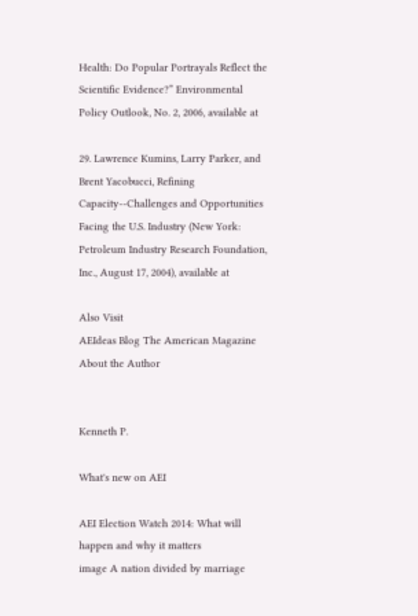Health: Do Popular Portrayals Reflect the Scientific Evidence?” Environmental Policy Outlook, No. 2, 2006, available at

29. Lawrence Kumins, Larry Parker, and Brent Yacobucci, Refining Capacity--Challenges and Opportunities Facing the U.S. Industry (New York: Petroleum Industry Research Foundation, Inc., August 17, 2004), available at

Also Visit
AEIdeas Blog The American Magazine
About the Author


Kenneth P.

What's new on AEI

AEI Election Watch 2014: What will happen and why it matters
image A nation divided by marriage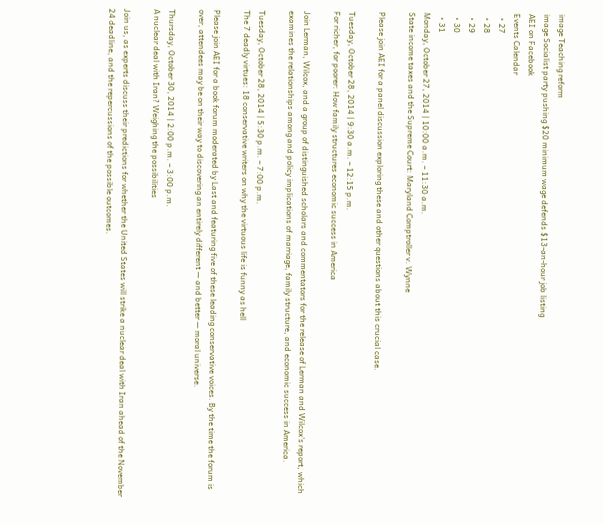image Teaching reform
image Socialist party pushing $20 minimum wage defends $13-an-hour job listing
AEI on Facebook
Events Calendar
  • 27
  • 28
  • 29
  • 30
  • 31
Monday, October 27, 2014 | 10:00 a.m. – 11:30 a.m.
State income taxes and the Supreme Court: Maryland Comptroller v. Wynne

Please join AEI for a panel discussion exploring these and other questions about this crucial case.

Tuesday, October 28, 2014 | 9:30 a.m. – 12:15 p.m.
For richer, for poorer: How family structures economic success in America

Join Lerman, Wilcox, and a group of distinguished scholars and commentators for the release of Lerman and Wilcox’s report, which examines the relationships among and policy implications of marriage, family structure, and economic success in America.

Tuesday, October 28, 2014 | 5:30 p.m. – 7:00 p.m.
The 7 deadly virtues: 18 conservative writers on why the virtuous life is funny as hell

Please join AEI for a book forum moderated by Last and featuring five of these leading conservative voices. By the time the forum is over, attendees may be on their way to discovering an entirely different — and better — moral universe.

Thursday, October 30, 2014 | 2:00 p.m. – 3:00 p.m.
A nuclear deal with Iran? Weighing the possibilities

Join us, as experts discuss their predictions for whether the United States will strike a nuclear deal with Iran ahead of the November 24 deadline, and the repercussions of the possible outcomes.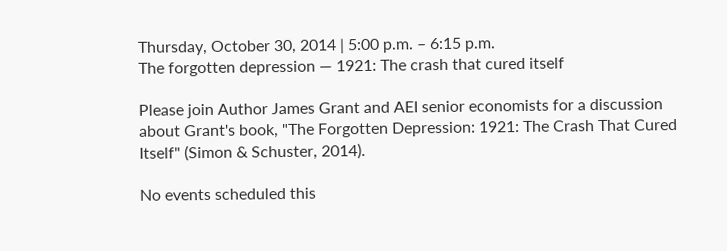Thursday, October 30, 2014 | 5:00 p.m. – 6:15 p.m.
The forgotten depression — 1921: The crash that cured itself

Please join Author James Grant and AEI senior economists for a discussion about Grant's book, "The Forgotten Depression: 1921: The Crash That Cured Itself" (Simon & Schuster, 2014).

No events scheduled this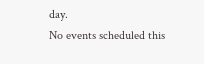day.
No events scheduled this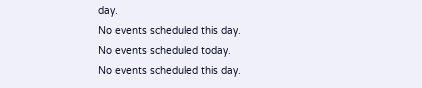day.
No events scheduled this day.
No events scheduled today.
No events scheduled this day.